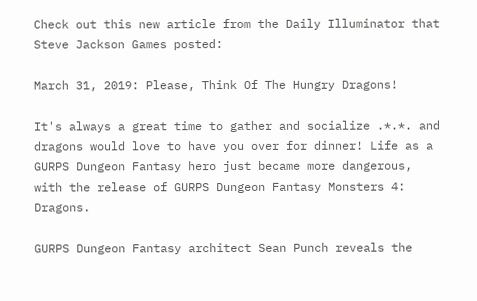Check out this new article from the Daily Illuminator that Steve Jackson Games posted:

March 31, 2019: Please, Think Of The Hungry Dragons!

It's always a great time to gather and socialize .*.*. and dragons would love to have you over for dinner! Life as a GURPS Dungeon Fantasy hero just became more dangerous, with the release of GURPS Dungeon Fantasy Monsters 4: Dragons.

GURPS Dungeon Fantasy architect Sean Punch reveals the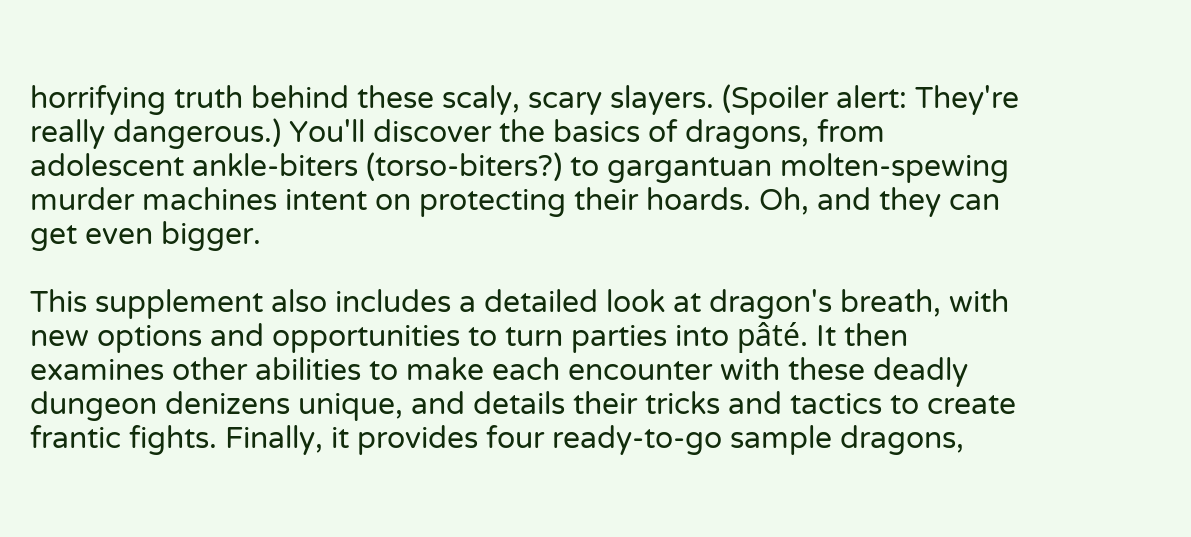horrifying truth behind these scaly, scary slayers. (Spoiler alert: They're really dangerous.) You'll discover the basics of dragons, from adolescent ankle-biters (torso-biters?) to gargantuan molten-spewing murder machines intent on protecting their hoards. Oh, and they can get even bigger.

This supplement also includes a detailed look at dragon's breath, with new options and opportunities to turn parties into pâté. It then examines other abilities to make each encounter with these deadly dungeon denizens unique, and details their tricks and tactics to create frantic fights. Finally, it provides four ready-to-go sample dragons,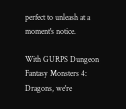perfect to unleash at a moment's notice.

With GURPS Dungeon Fantasy Monsters 4: Dragons, we're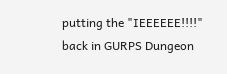putting the "IEEEEEE!!!!" back in GURPS Dungeon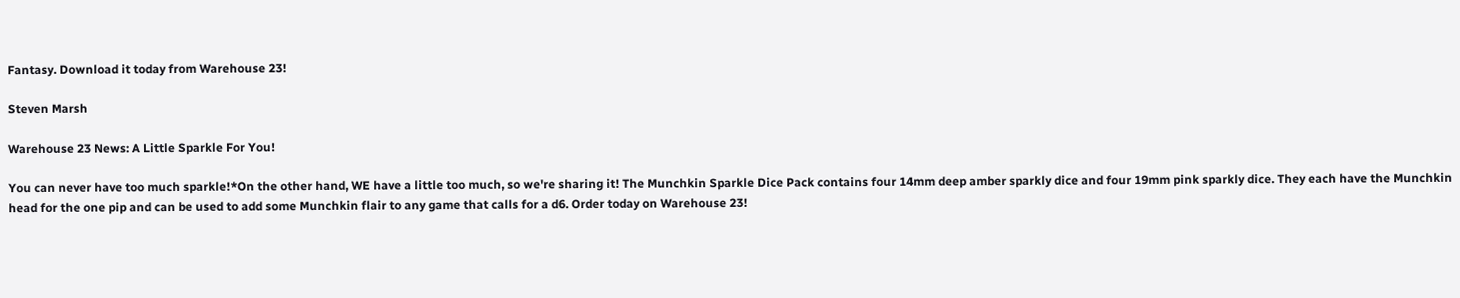Fantasy. Download it today from Warehouse 23!

Steven Marsh

Warehouse 23 News: A Little Sparkle For You!

You can never have too much sparkle!*On the other hand, WE have a little too much, so we're sharing it! The Munchkin Sparkle Dice Pack contains four 14mm deep amber sparkly dice and four 19mm pink sparkly dice. They each have the Munchkin head for the one pip and can be used to add some Munchkin flair to any game that calls for a d6. Order today on Warehouse 23!